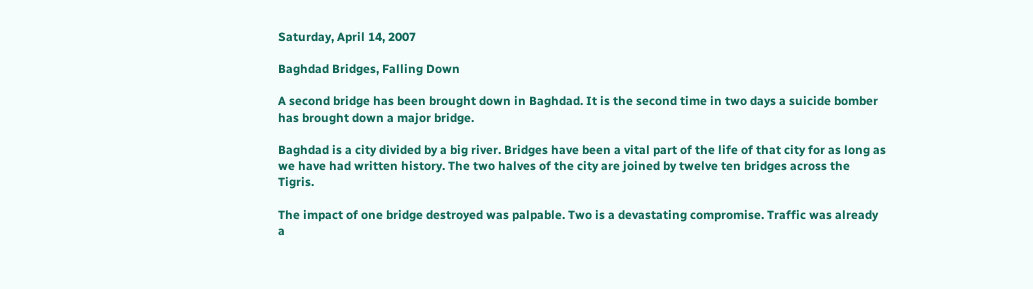Saturday, April 14, 2007

Baghdad Bridges, Falling Down

A second bridge has been brought down in Baghdad. It is the second time in two days a suicide bomber has brought down a major bridge.

Baghdad is a city divided by a big river. Bridges have been a vital part of the life of that city for as long as we have had written history. The two halves of the city are joined by twelve ten bridges across the Tigris.

The impact of one bridge destroyed was palpable. Two is a devastating compromise. Traffic was already a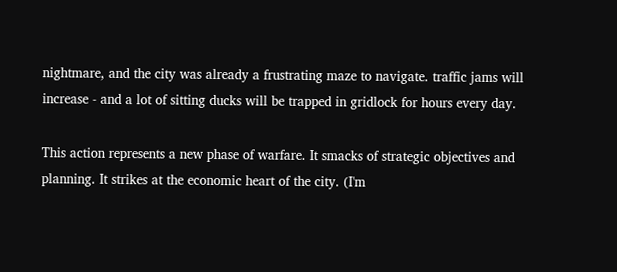nightmare, and the city was already a frustrating maze to navigate. traffic jams will increase - and a lot of sitting ducks will be trapped in gridlock for hours every day.

This action represents a new phase of warfare. It smacks of strategic objectives and planning. It strikes at the economic heart of the city. (I'm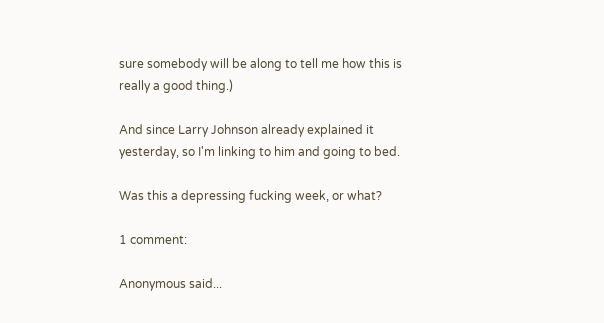sure somebody will be along to tell me how this is really a good thing.)

And since Larry Johnson already explained it yesterday, so I'm linking to him and going to bed.

Was this a depressing fucking week, or what?

1 comment:

Anonymous said...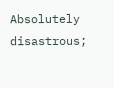Absolutely disastrous;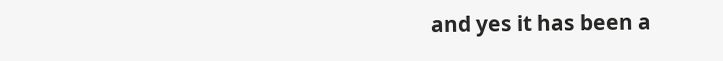and yes it has been a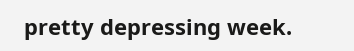pretty depressing week.